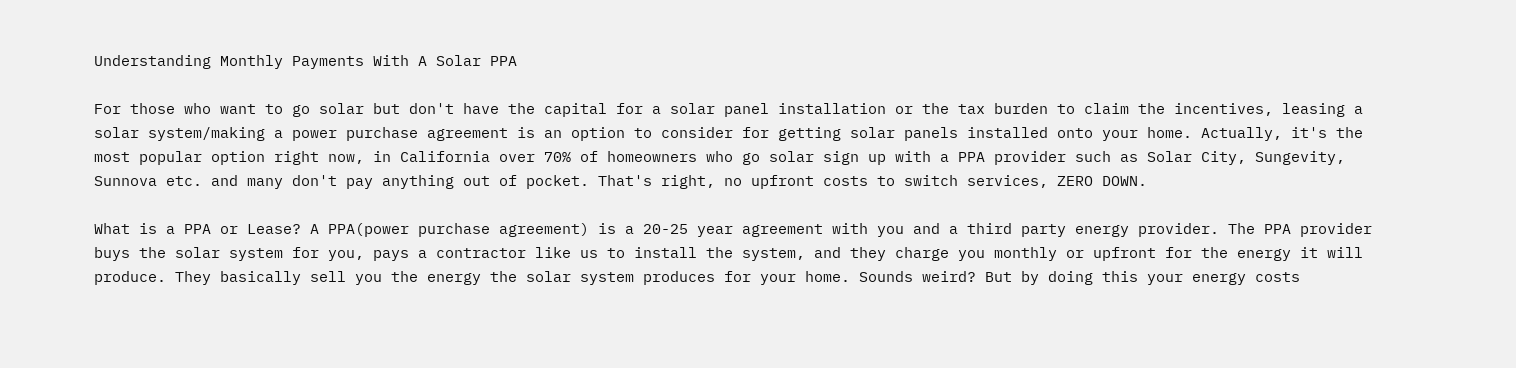Understanding Monthly Payments With A Solar PPA

For those who want to go solar but don't have the capital for a solar panel installation or the tax burden to claim the incentives, leasing a solar system/making a power purchase agreement is an option to consider for getting solar panels installed onto your home. Actually, it's the most popular option right now, in California over 70% of homeowners who go solar sign up with a PPA provider such as Solar City, Sungevity, Sunnova etc. and many don't pay anything out of pocket. That's right, no upfront costs to switch services, ZERO DOWN.

What is a PPA or Lease? A PPA(power purchase agreement) is a 20-25 year agreement with you and a third party energy provider. The PPA provider buys the solar system for you, pays a contractor like us to install the system, and they charge you monthly or upfront for the energy it will produce. They basically sell you the energy the solar system produces for your home. Sounds weird? But by doing this your energy costs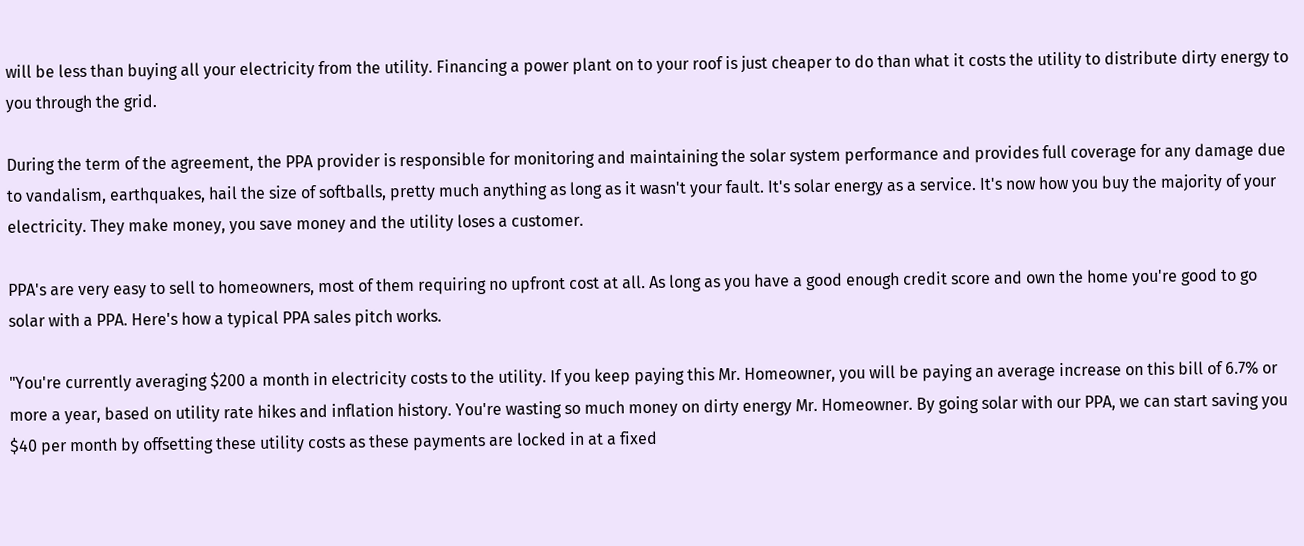will be less than buying all your electricity from the utility. Financing a power plant on to your roof is just cheaper to do than what it costs the utility to distribute dirty energy to you through the grid.

During the term of the agreement, the PPA provider is responsible for monitoring and maintaining the solar system performance and provides full coverage for any damage due to vandalism, earthquakes, hail the size of softballs, pretty much anything as long as it wasn't your fault. It's solar energy as a service. It's now how you buy the majority of your electricity. They make money, you save money and the utility loses a customer.

PPA's are very easy to sell to homeowners, most of them requiring no upfront cost at all. As long as you have a good enough credit score and own the home you're good to go solar with a PPA. Here's how a typical PPA sales pitch works.

"You're currently averaging $200 a month in electricity costs to the utility. If you keep paying this Mr. Homeowner, you will be paying an average increase on this bill of 6.7% or more a year, based on utility rate hikes and inflation history. You're wasting so much money on dirty energy Mr. Homeowner. By going solar with our PPA, we can start saving you $40 per month by offsetting these utility costs as these payments are locked in at a fixed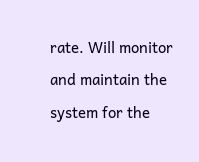rate. Will monitor and maintain the system for the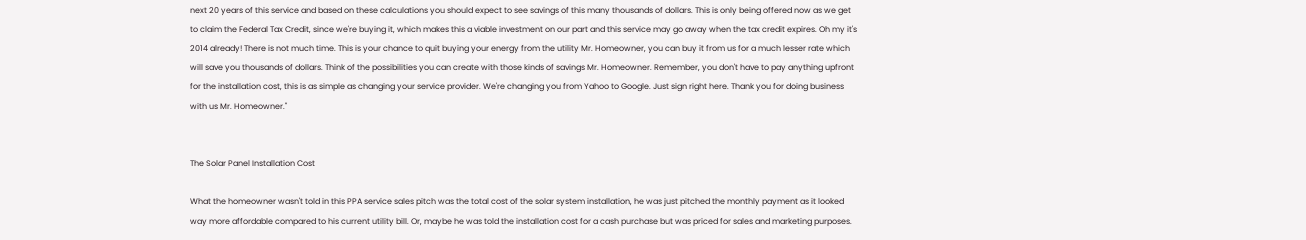next 20 years of this service and based on these calculations you should expect to see savings of this many thousands of dollars. This is only being offered now as we get to claim the Federal Tax Credit, since we're buying it, which makes this a viable investment on our part and this service may go away when the tax credit expires. Oh my it's 2014 already! There is not much time. This is your chance to quit buying your energy from the utility Mr. Homeowner, you can buy it from us for a much lesser rate which will save you thousands of dollars. Think of the possibilities you can create with those kinds of savings Mr. Homeowner. Remember, you don't have to pay anything upfront for the installation cost, this is as simple as changing your service provider. We're changing you from Yahoo to Google. Just sign right here. Thank you for doing business with us Mr. Homeowner."


The Solar Panel Installation Cost

What the homeowner wasn't told in this PPA service sales pitch was the total cost of the solar system installation, he was just pitched the monthly payment as it looked way more affordable compared to his current utility bill. Or, maybe he was told the installation cost for a cash purchase but was priced for sales and marketing purposes.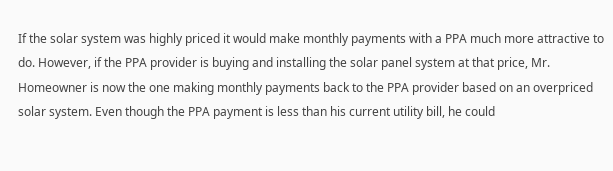If the solar system was highly priced it would make monthly payments with a PPA much more attractive to do. However, if the PPA provider is buying and installing the solar panel system at that price, Mr. Homeowner is now the one making monthly payments back to the PPA provider based on an overpriced solar system. Even though the PPA payment is less than his current utility bill, he could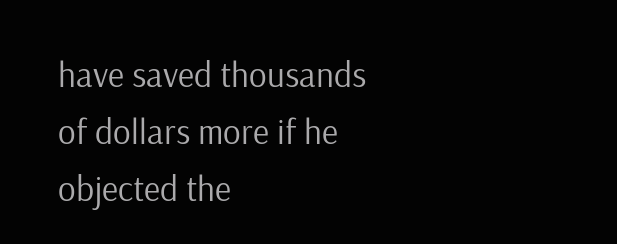have saved thousands of dollars more if he objected the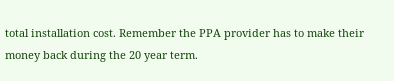total installation cost. Remember the PPA provider has to make their money back during the 20 year term.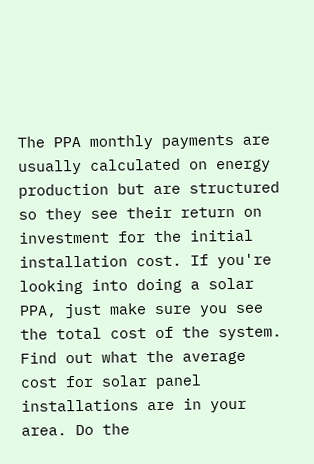The PPA monthly payments are usually calculated on energy production but are structured so they see their return on investment for the initial installation cost. If you're looking into doing a solar PPA, just make sure you see the total cost of the system. Find out what the average cost for solar panel installations are in your area. Do the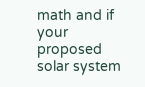math and if your proposed solar system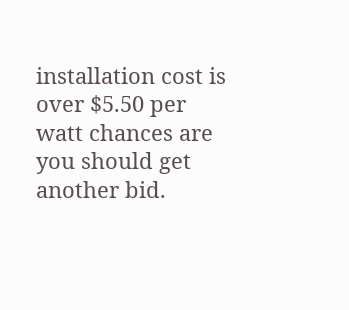installation cost is over $5.50 per watt chances are you should get another bid.